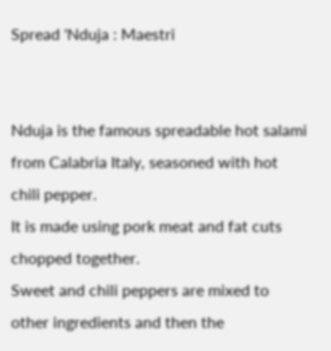Spread 'Nduja : Maestri


Nduja is the famous spreadable hot salami from Calabria Italy, seasoned with hot chili pepper.
It is made using pork meat and fat cuts chopped together.
Sweet and chili peppers are mixed to other ingredients and then the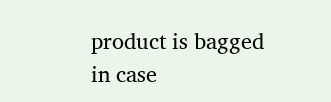product is bagged in case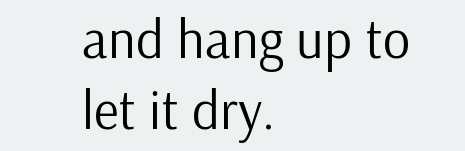and hang up to let it dry.